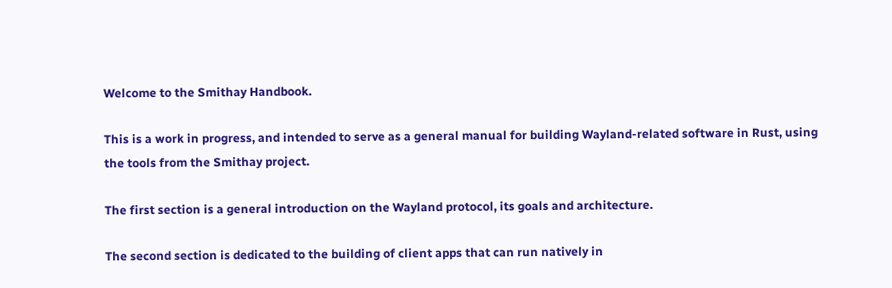Welcome to the Smithay Handbook.

This is a work in progress, and intended to serve as a general manual for building Wayland-related software in Rust, using the tools from the Smithay project.

The first section is a general introduction on the Wayland protocol, its goals and architecture.

The second section is dedicated to the building of client apps that can run natively in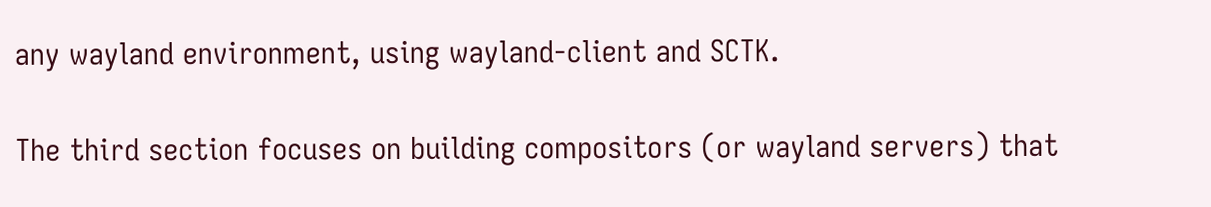any wayland environment, using wayland-client and SCTK.

The third section focuses on building compositors (or wayland servers) that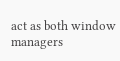act as both window managers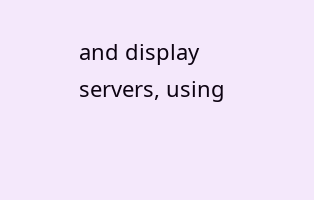and display servers, using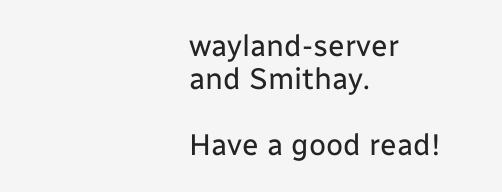wayland-server and Smithay.

Have a good read!